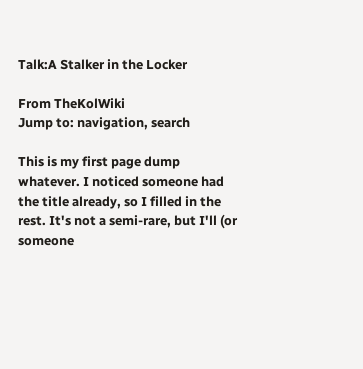Talk:A Stalker in the Locker

From TheKolWiki
Jump to: navigation, search

This is my first page dump whatever. I noticed someone had the title already, so I filled in the rest. It's not a semi-rare, but I'll (or someone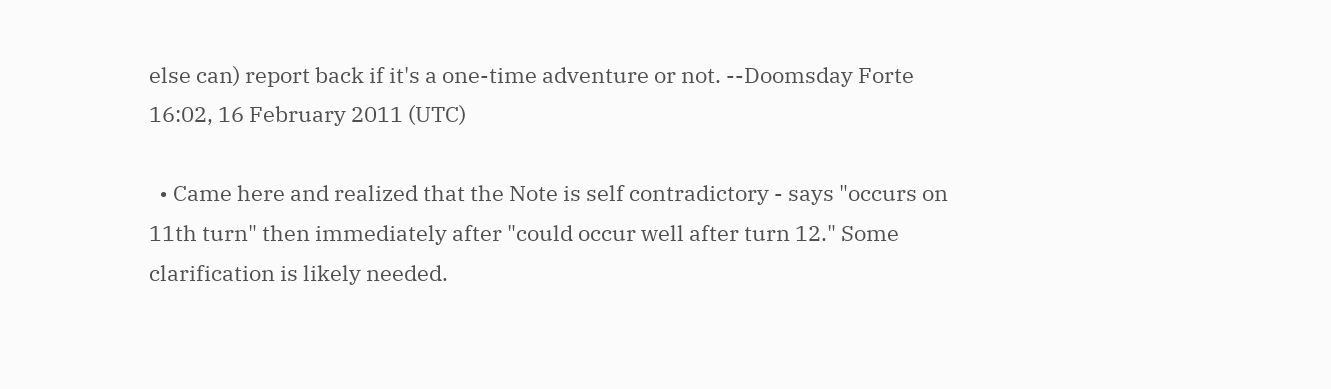else can) report back if it's a one-time adventure or not. --Doomsday Forte 16:02, 16 February 2011 (UTC)

  • Came here and realized that the Note is self contradictory - says "occurs on 11th turn" then immediately after "could occur well after turn 12." Some clarification is likely needed.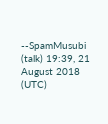--SpamMusubi (talk) 19:39, 21 August 2018 (UTC)